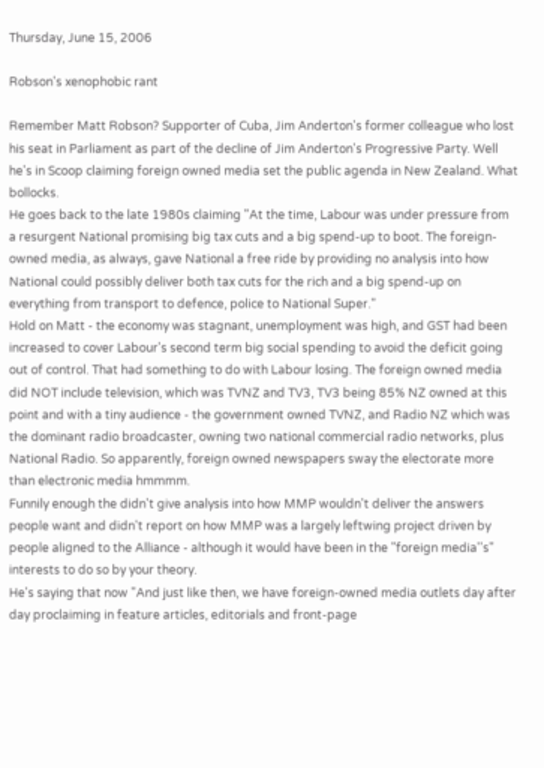Thursday, June 15, 2006

Robson's xenophobic rant

Remember Matt Robson? Supporter of Cuba, Jim Anderton's former colleague who lost his seat in Parliament as part of the decline of Jim Anderton's Progressive Party. Well he's in Scoop claiming foreign owned media set the public agenda in New Zealand. What bollocks.
He goes back to the late 1980s claiming "At the time, Labour was under pressure from a resurgent National promising big tax cuts and a big spend-up to boot. The foreign-owned media, as always, gave National a free ride by providing no analysis into how National could possibly deliver both tax cuts for the rich and a big spend-up on everything from transport to defence, police to National Super."
Hold on Matt - the economy was stagnant, unemployment was high, and GST had been increased to cover Labour's second term big social spending to avoid the deficit going out of control. That had something to do with Labour losing. The foreign owned media did NOT include television, which was TVNZ and TV3, TV3 being 85% NZ owned at this point and with a tiny audience - the government owned TVNZ, and Radio NZ which was the dominant radio broadcaster, owning two national commercial radio networks, plus National Radio. So apparently, foreign owned newspapers sway the electorate more than electronic media hmmmm.
Funnily enough the didn't give analysis into how MMP wouldn't deliver the answers people want and didn't report on how MMP was a largely leftwing project driven by people aligned to the Alliance - although it would have been in the "foreign media''s" interests to do so by your theory.
He's saying that now "And just like then, we have foreign-owned media outlets day after day proclaiming in feature articles, editorials and front-page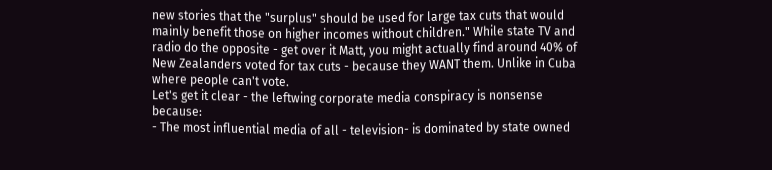new stories that the "surplus" should be used for large tax cuts that would mainly benefit those on higher incomes without children." While state TV and radio do the opposite - get over it Matt, you might actually find around 40% of New Zealanders voted for tax cuts - because they WANT them. Unlike in Cuba where people can't vote.
Let's get it clear - the leftwing corporate media conspiracy is nonsense because:
- The most influential media of all - television- is dominated by state owned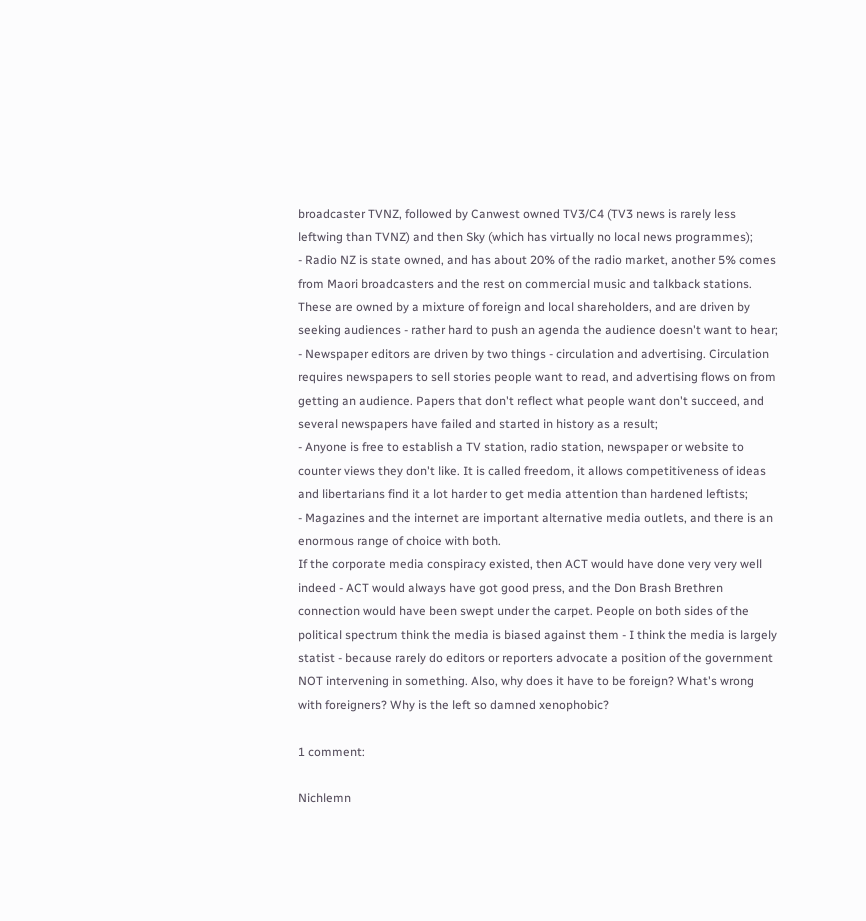broadcaster TVNZ, followed by Canwest owned TV3/C4 (TV3 news is rarely less leftwing than TVNZ) and then Sky (which has virtually no local news programmes);
- Radio NZ is state owned, and has about 20% of the radio market, another 5% comes from Maori broadcasters and the rest on commercial music and talkback stations. These are owned by a mixture of foreign and local shareholders, and are driven by seeking audiences - rather hard to push an agenda the audience doesn't want to hear;
- Newspaper editors are driven by two things - circulation and advertising. Circulation requires newspapers to sell stories people want to read, and advertising flows on from getting an audience. Papers that don't reflect what people want don't succeed, and several newspapers have failed and started in history as a result;
- Anyone is free to establish a TV station, radio station, newspaper or website to counter views they don't like. It is called freedom, it allows competitiveness of ideas and libertarians find it a lot harder to get media attention than hardened leftists;
- Magazines and the internet are important alternative media outlets, and there is an enormous range of choice with both.
If the corporate media conspiracy existed, then ACT would have done very very well indeed - ACT would always have got good press, and the Don Brash Brethren connection would have been swept under the carpet. People on both sides of the political spectrum think the media is biased against them - I think the media is largely statist - because rarely do editors or reporters advocate a position of the government NOT intervening in something. Also, why does it have to be foreign? What's wrong with foreigners? Why is the left so damned xenophobic?

1 comment:

Nichlemn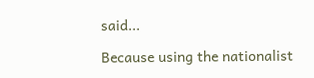said...

Because using the nationalist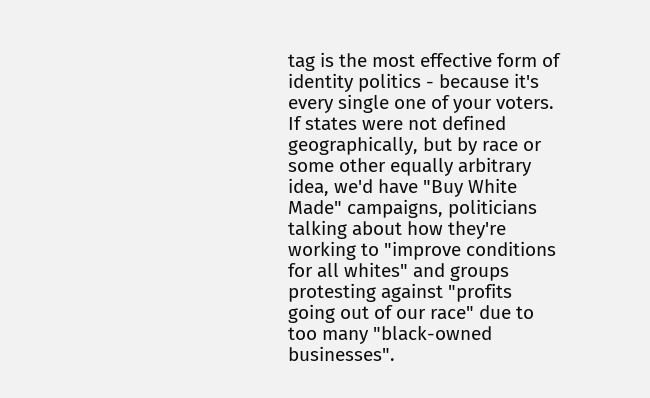tag is the most effective form of identity politics - because it's every single one of your voters. If states were not defined geographically, but by race or some other equally arbitrary idea, we'd have "Buy White Made" campaigns, politicians talking about how they're working to "improve conditions for all whites" and groups protesting against "profits going out of our race" due to too many "black-owned businesses".